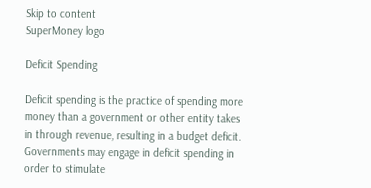Skip to content
SuperMoney logo

Deficit Spending

Deficit spending is the practice of spending more money than a government or other entity takes in through revenue, resulting in a budget deficit. Governments may engage in deficit spending in order to stimulate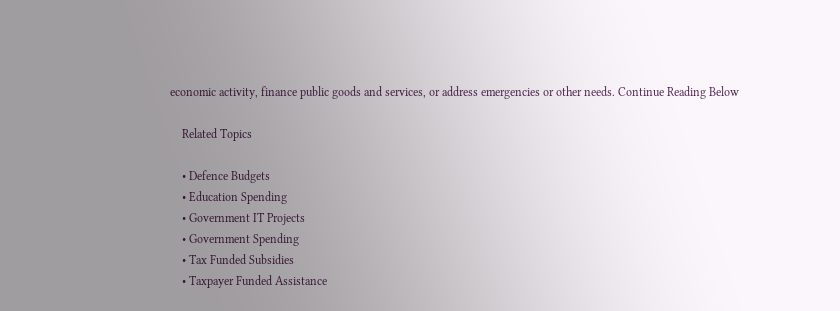economic activity, finance public goods and services, or address emergencies or other needs. Continue Reading Below

    Related Topics

    • Defence Budgets
    • Education Spending
    • Government IT Projects
    • Government Spending
    • Tax Funded Subsidies
    • Taxpayer Funded Assistance